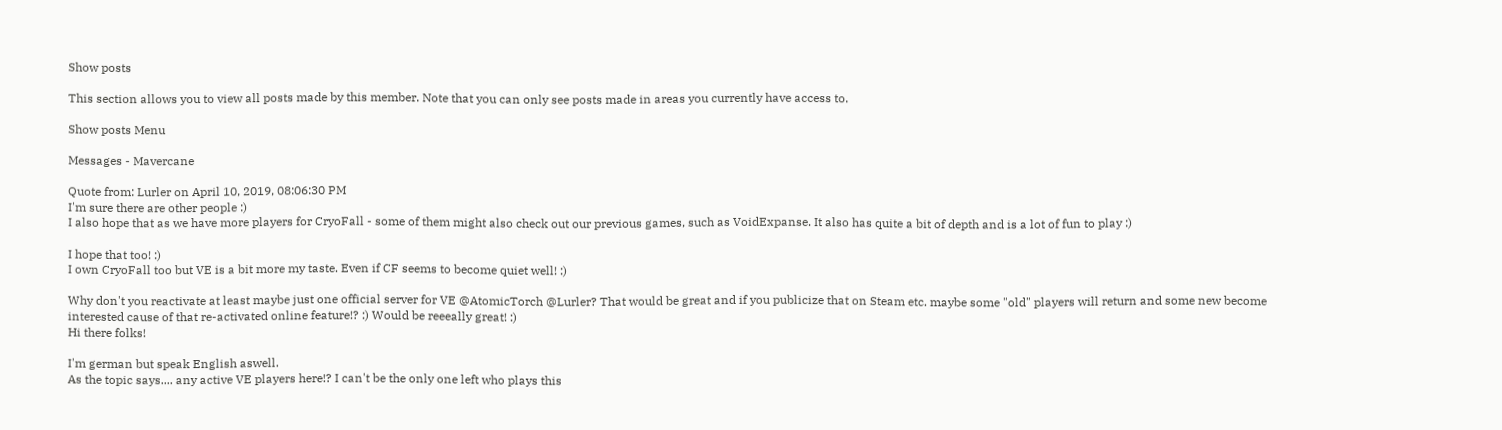Show posts

This section allows you to view all posts made by this member. Note that you can only see posts made in areas you currently have access to.

Show posts Menu

Messages - Mavercane

Quote from: Lurler on April 10, 2019, 08:06:30 PM
I'm sure there are other people :)
I also hope that as we have more players for CryoFall - some of them might also check out our previous games, such as VoidExpanse. It also has quite a bit of depth and is a lot of fun to play :)

I hope that too! :)
I own CryoFall too but VE is a bit more my taste. Even if CF seems to become quiet well! :)

Why don't you reactivate at least maybe just one official server for VE @AtomicTorch @Lurler? That would be great and if you publicize that on Steam etc. maybe some "old" players will return and some new become interested cause of that re-activated online feature!? :) Would be reeeally great! :)
Hi there folks!

I'm german but speak English aswell.
As the topic says.... any active VE players here!? I can't be the only one left who plays this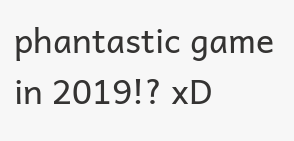phantastic game in 2019!? xD